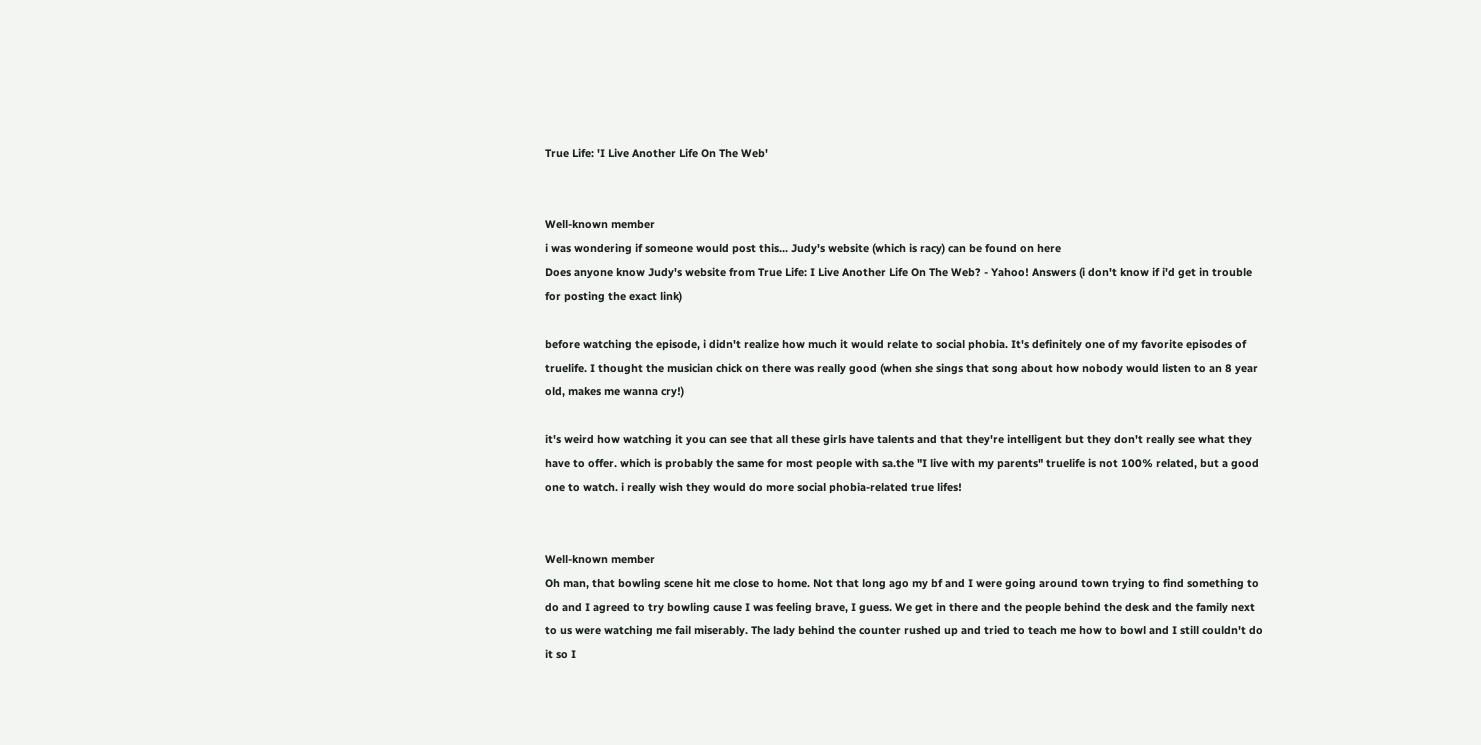True Life: 'I Live Another Life On The Web'


Well-known member
i was wondering if someone would post this... Judy's website (which is racy) can be found on here
Does anyone know Judy's website from True Life: I Live Another Life On The Web? - Yahoo! Answers (i don't know if i'd get in trouble for posting the exact link)

before watching the episode, i didn't realize how much it would relate to social phobia. It's definitely one of my favorite episodes of truelife. I thought the musician chick on there was really good (when she sings that song about how nobody would listen to an 8 year old, makes me wanna cry!)

it's weird how watching it you can see that all these girls have talents and that they're intelligent but they don't really see what they have to offer. which is probably the same for most people with sa.the "I live with my parents" truelife is not 100% related, but a good one to watch. i really wish they would do more social phobia-related true lifes!


Well-known member
Oh man, that bowling scene hit me close to home. Not that long ago my bf and I were going around town trying to find something to do and I agreed to try bowling cause I was feeling brave, I guess. We get in there and the people behind the desk and the family next to us were watching me fail miserably. The lady behind the counter rushed up and tried to teach me how to bowl and I still couldn't do it so I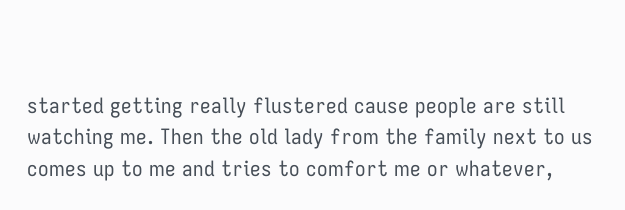started getting really flustered cause people are still watching me. Then the old lady from the family next to us comes up to me and tries to comfort me or whatever,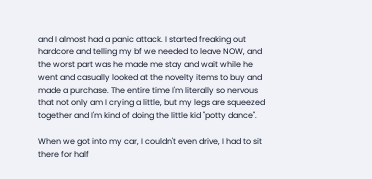and I almost had a panic attack. I started freaking out hardcore and telling my bf we needed to leave NOW, and the worst part was he made me stay and wait while he went and casually looked at the novelty items to buy and made a purchase. The entire time I'm literally so nervous that not only am I crying a little, but my legs are squeezed together and I'm kind of doing the little kid "potty dance".

When we got into my car, I couldn't even drive, I had to sit there for half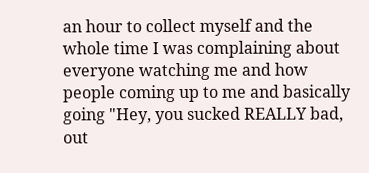an hour to collect myself and the whole time I was complaining about everyone watching me and how people coming up to me and basically going "Hey, you sucked REALLY bad, out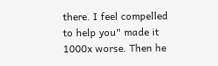there. I feel compelled to help you" made it 1000x worse. Then he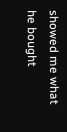showed me what he bought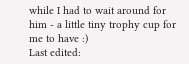while I had to wait around for him - a little tiny trophy cup for me to have :)
Last edited: